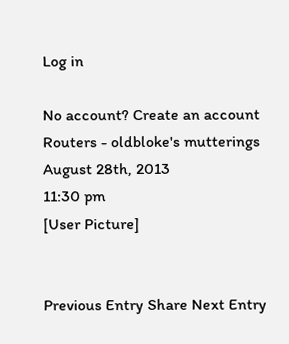Log in

No account? Create an account
Routers - oldbloke's mutterings
August 28th, 2013
11:30 pm
[User Picture]


Previous Entry Share Next Entry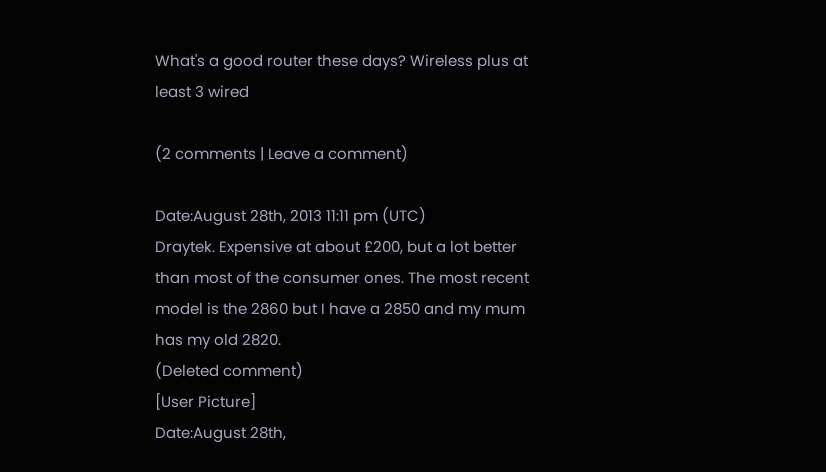What's a good router these days? Wireless plus at least 3 wired

(2 comments | Leave a comment)

Date:August 28th, 2013 11:11 pm (UTC)
Draytek. Expensive at about £200, but a lot better than most of the consumer ones. The most recent model is the 2860 but I have a 2850 and my mum has my old 2820.
(Deleted comment)
[User Picture]
Date:August 28th,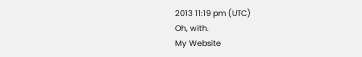2013 11:19 pm (UTC)
Oh, with.
My Website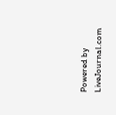Powered by LiveJournal.com